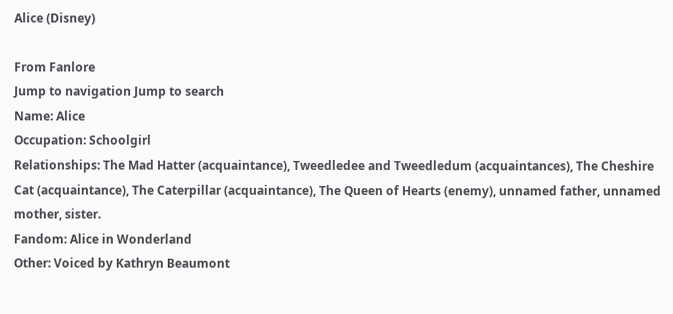Alice (Disney)

From Fanlore
Jump to navigation Jump to search
Name: Alice
Occupation: Schoolgirl
Relationships: The Mad Hatter (acquaintance), Tweedledee and Tweedledum (acquaintances), The Cheshire Cat (acquaintance), The Caterpillar (acquaintance), The Queen of Hearts (enemy), unnamed father, unnamed mother, sister.
Fandom: Alice in Wonderland
Other: Voiced by Kathryn Beaumont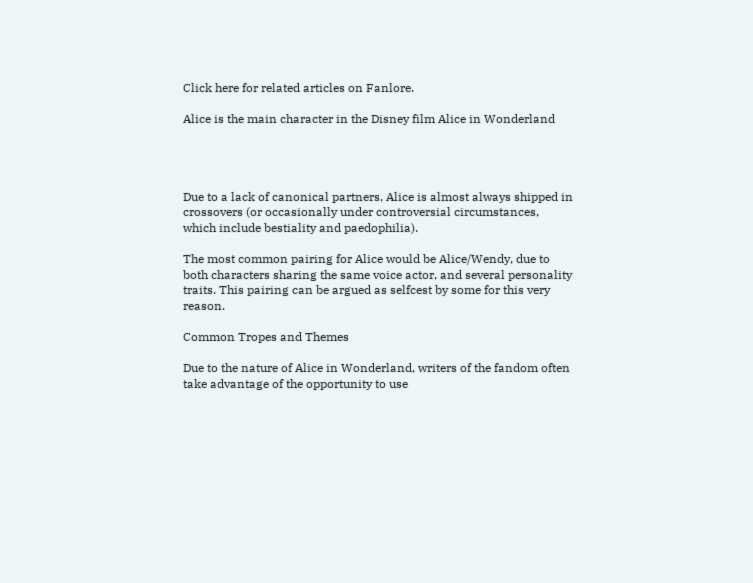Click here for related articles on Fanlore.

Alice is the main character in the Disney film Alice in Wonderland




Due to a lack of canonical partners, Alice is almost always shipped in crossovers (or occasionally under controversial circumstances, which include bestiality and paedophilia).

The most common pairing for Alice would be Alice/Wendy, due to both characters sharing the same voice actor, and several personality traits. This pairing can be argued as selfcest by some for this very reason.

Common Tropes and Themes

Due to the nature of Alice in Wonderland, writers of the fandom often take advantage of the opportunity to use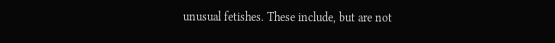unusual fetishes. These include, but are not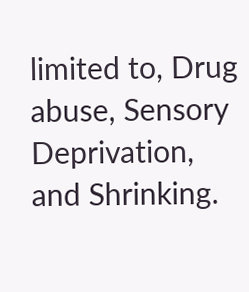limited to, Drug abuse, Sensory Deprivation, and Shrinking.